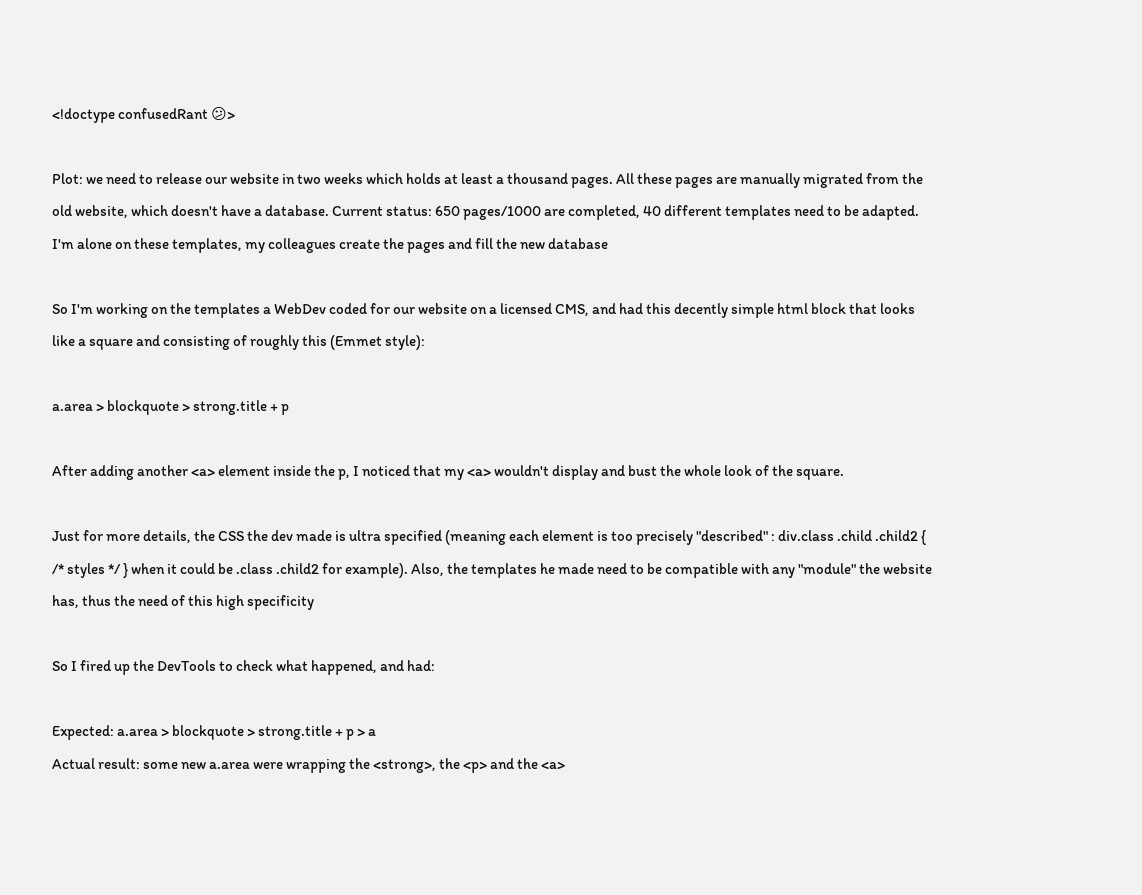<!doctype confusedRant 😕>

Plot: we need to release our website in two weeks which holds at least a thousand pages. All these pages are manually migrated from the old website, which doesn't have a database. Current status: 650 pages/1000 are completed, 40 different templates need to be adapted. I'm alone on these templates, my colleagues create the pages and fill the new database

So I'm working on the templates a WebDev coded for our website on a licensed CMS, and had this decently simple html block that looks like a square and consisting of roughly this (Emmet style):

a.area > blockquote > strong.title + p

After adding another <a> element inside the p, I noticed that my <a> wouldn't display and bust the whole look of the square.

Just for more details, the CSS the dev made is ultra specified (meaning each element is too precisely "described" : div.class .child .child2 { /* styles */ } when it could be .class .child2 for example). Also, the templates he made need to be compatible with any "module" the website has, thus the need of this high specificity

So I fired up the DevTools to check what happened, and had:

Expected: a.area > blockquote > strong.title + p > a
Actual result: some new a.area were wrapping the <strong>, the <p> and the <a>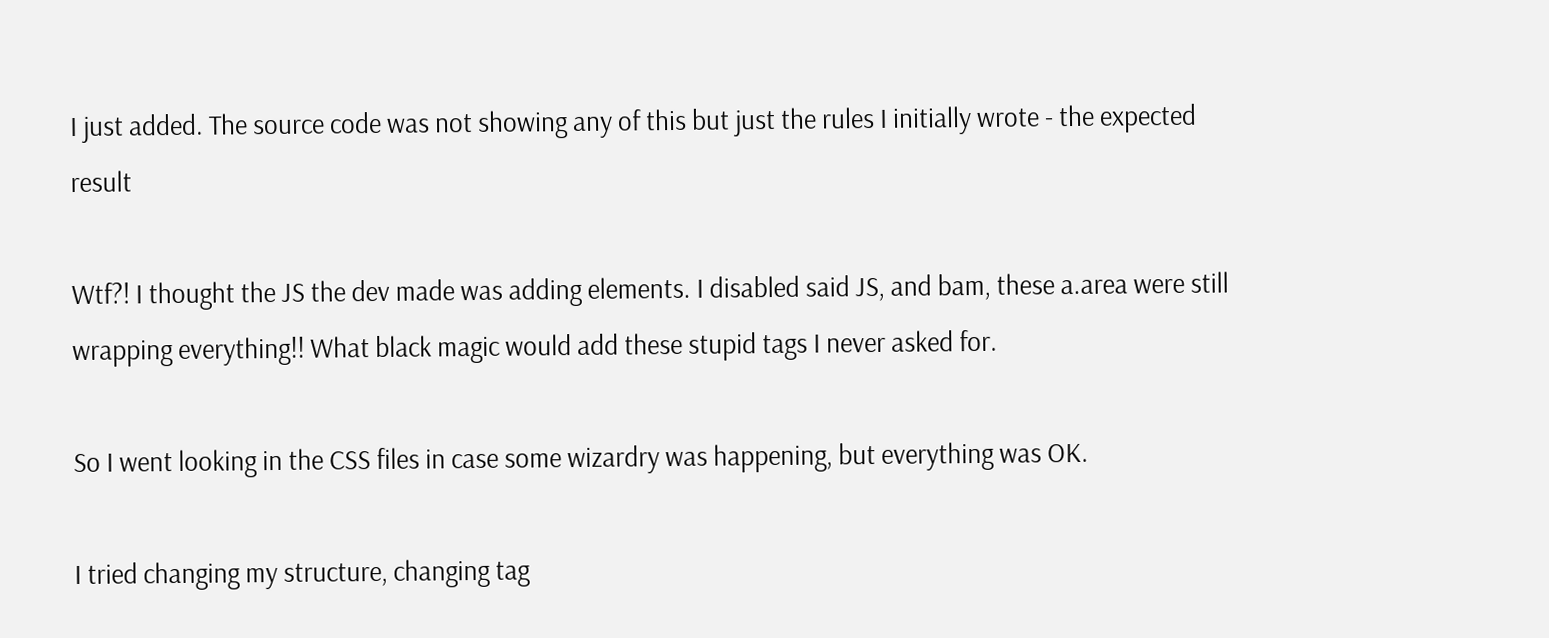I just added. The source code was not showing any of this but just the rules I initially wrote - the expected result

Wtf?! I thought the JS the dev made was adding elements. I disabled said JS, and bam, these a.area were still wrapping everything!! What black magic would add these stupid tags I never asked for.

So I went looking in the CSS files in case some wizardry was happening, but everything was OK.

I tried changing my structure, changing tag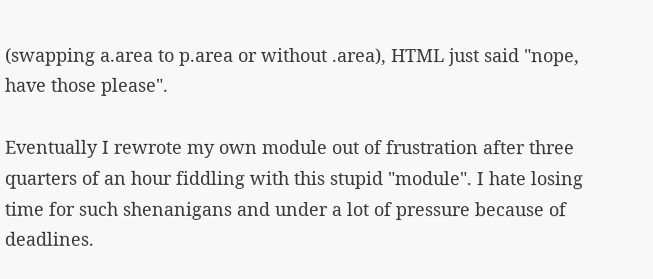(swapping a.area to p.area or without .area), HTML just said "nope, have those please".

Eventually I rewrote my own module out of frustration after three quarters of an hour fiddling with this stupid "module". I hate losing time for such shenanigans and under a lot of pressure because of deadlines.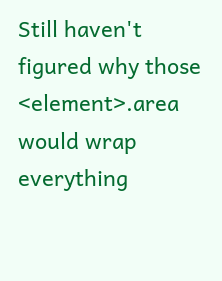Still haven't figured why those <element>.area would wrap everything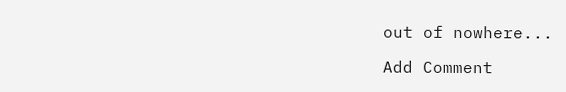out of nowhere...

Add Comment